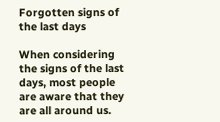Forgotten signs of the last days

When considering the signs of the last days, most people are aware that they are all around us.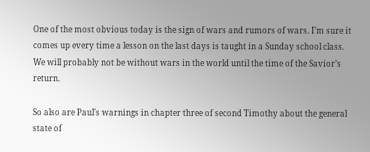One of the most obvious today is the sign of wars and rumors of wars. I’m sure it comes up every time a lesson on the last days is taught in a Sunday school class. We will probably not be without wars in the world until the time of the Savior’s return.

So also are Paul’s warnings in chapter three of second Timothy about the general state of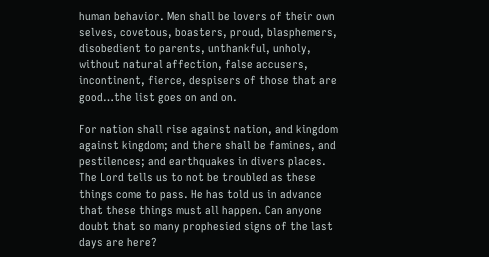human behavior. Men shall be lovers of their own selves, covetous, boasters, proud, blasphemers, disobedient to parents, unthankful, unholy, without natural affection, false accusers, incontinent, fierce, despisers of those that are good…the list goes on and on.

For nation shall rise against nation, and kingdom against kingdom; and there shall be famines, and pestilences; and earthquakes in divers places. The Lord tells us to not be troubled as these things come to pass. He has told us in advance that these things must all happen. Can anyone doubt that so many prophesied signs of the last days are here?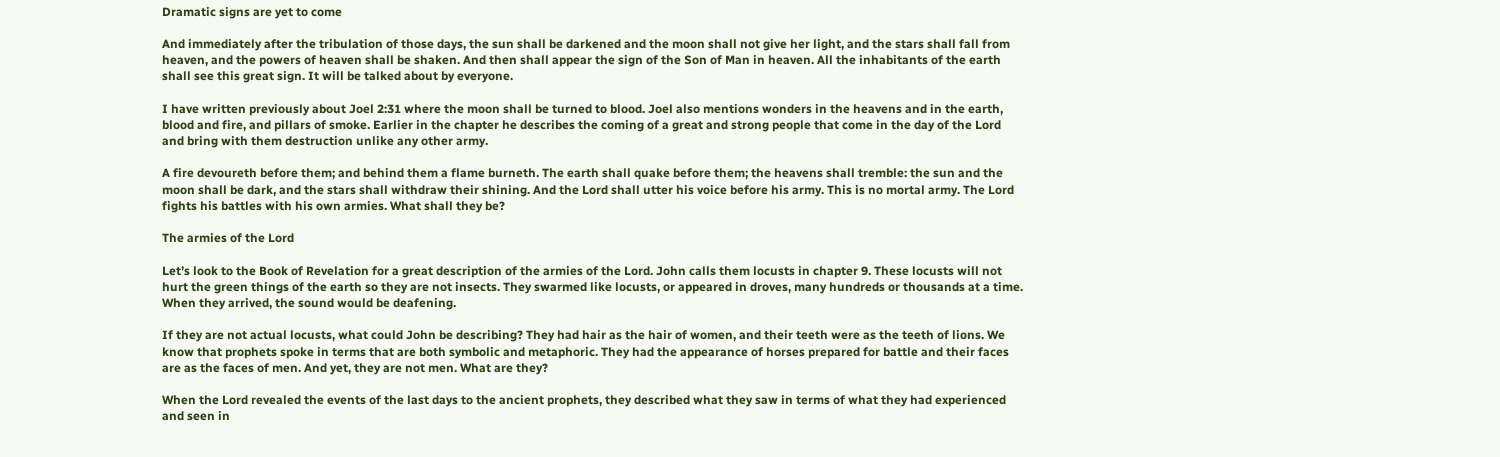Dramatic signs are yet to come

And immediately after the tribulation of those days, the sun shall be darkened and the moon shall not give her light, and the stars shall fall from heaven, and the powers of heaven shall be shaken. And then shall appear the sign of the Son of Man in heaven. All the inhabitants of the earth shall see this great sign. It will be talked about by everyone.

I have written previously about Joel 2:31 where the moon shall be turned to blood. Joel also mentions wonders in the heavens and in the earth, blood and fire, and pillars of smoke. Earlier in the chapter he describes the coming of a great and strong people that come in the day of the Lord and bring with them destruction unlike any other army.

A fire devoureth before them; and behind them a flame burneth. The earth shall quake before them; the heavens shall tremble: the sun and the moon shall be dark, and the stars shall withdraw their shining. And the Lord shall utter his voice before his army. This is no mortal army. The Lord fights his battles with his own armies. What shall they be?

The armies of the Lord

Let’s look to the Book of Revelation for a great description of the armies of the Lord. John calls them locusts in chapter 9. These locusts will not hurt the green things of the earth so they are not insects. They swarmed like locusts, or appeared in droves, many hundreds or thousands at a time. When they arrived, the sound would be deafening.

If they are not actual locusts, what could John be describing? They had hair as the hair of women, and their teeth were as the teeth of lions. We know that prophets spoke in terms that are both symbolic and metaphoric. They had the appearance of horses prepared for battle and their faces are as the faces of men. And yet, they are not men. What are they?

When the Lord revealed the events of the last days to the ancient prophets, they described what they saw in terms of what they had experienced and seen in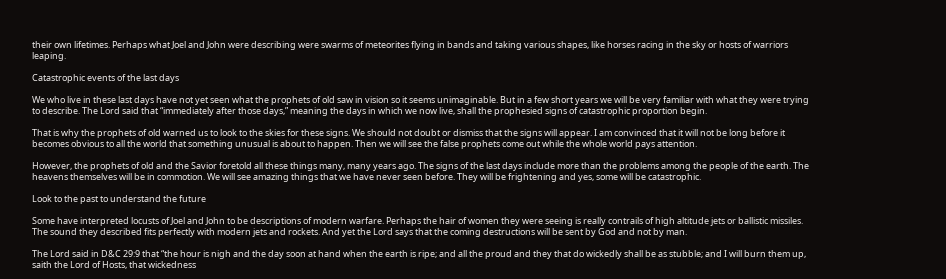their own lifetimes. Perhaps what Joel and John were describing were swarms of meteorites flying in bands and taking various shapes, like horses racing in the sky or hosts of warriors leaping.

Catastrophic events of the last days

We who live in these last days have not yet seen what the prophets of old saw in vision so it seems unimaginable. But in a few short years we will be very familiar with what they were trying to describe. The Lord said that “immediately after those days,” meaning the days in which we now live, shall the prophesied signs of catastrophic proportion begin.

That is why the prophets of old warned us to look to the skies for these signs. We should not doubt or dismiss that the signs will appear. I am convinced that it will not be long before it becomes obvious to all the world that something unusual is about to happen. Then we will see the false prophets come out while the whole world pays attention.

However, the prophets of old and the Savior foretold all these things many, many years ago. The signs of the last days include more than the problems among the people of the earth. The heavens themselves will be in commotion. We will see amazing things that we have never seen before. They will be frightening and yes, some will be catastrophic.

Look to the past to understand the future

Some have interpreted locusts of Joel and John to be descriptions of modern warfare. Perhaps the hair of women they were seeing is really contrails of high altitude jets or ballistic missiles. The sound they described fits perfectly with modern jets and rockets. And yet the Lord says that the coming destructions will be sent by God and not by man.

The Lord said in D&C 29:9 that “the hour is nigh and the day soon at hand when the earth is ripe; and all the proud and they that do wickedly shall be as stubble; and I will burn them up, saith the Lord of Hosts, that wickedness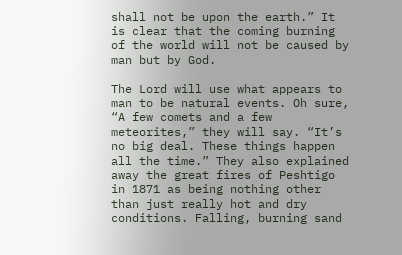shall not be upon the earth.” It is clear that the coming burning of the world will not be caused by man but by God.

The Lord will use what appears to man to be natural events. Oh sure, “A few comets and a few meteorites,” they will say. “It’s no big deal. These things happen all the time.” They also explained away the great fires of Peshtigo in 1871 as being nothing other than just really hot and dry conditions. Falling, burning sand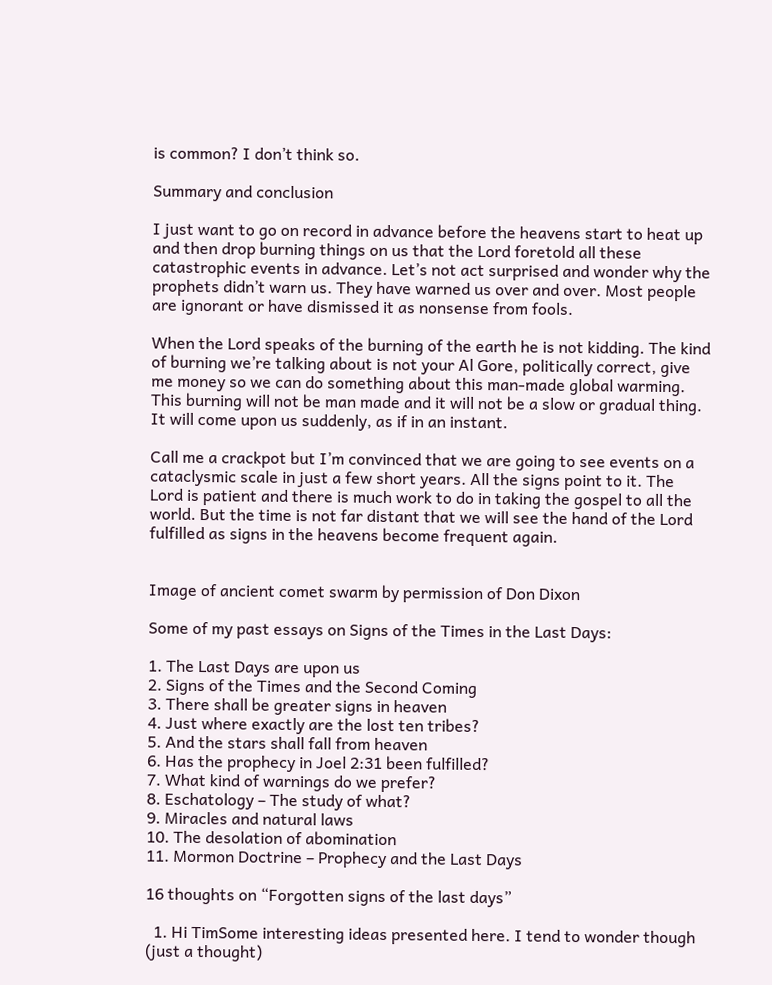is common? I don’t think so.

Summary and conclusion

I just want to go on record in advance before the heavens start to heat up and then drop burning things on us that the Lord foretold all these catastrophic events in advance. Let’s not act surprised and wonder why the prophets didn’t warn us. They have warned us over and over. Most people are ignorant or have dismissed it as nonsense from fools.

When the Lord speaks of the burning of the earth he is not kidding. The kind of burning we’re talking about is not your Al Gore, politically correct, give me money so we can do something about this man-made global warming. This burning will not be man made and it will not be a slow or gradual thing. It will come upon us suddenly, as if in an instant.

Call me a crackpot but I’m convinced that we are going to see events on a cataclysmic scale in just a few short years. All the signs point to it. The Lord is patient and there is much work to do in taking the gospel to all the world. But the time is not far distant that we will see the hand of the Lord fulfilled as signs in the heavens become frequent again.


Image of ancient comet swarm by permission of Don Dixon

Some of my past essays on Signs of the Times in the Last Days:

1. The Last Days are upon us
2. Signs of the Times and the Second Coming
3. There shall be greater signs in heaven
4. Just where exactly are the lost ten tribes?
5. And the stars shall fall from heaven
6. Has the prophecy in Joel 2:31 been fulfilled?
7. What kind of warnings do we prefer?
8. Eschatology – The study of what?
9. Miracles and natural laws
10. The desolation of abomination
11. Mormon Doctrine – Prophecy and the Last Days

16 thoughts on “Forgotten signs of the last days”

  1. Hi TimSome interesting ideas presented here. I tend to wonder though (just a thought)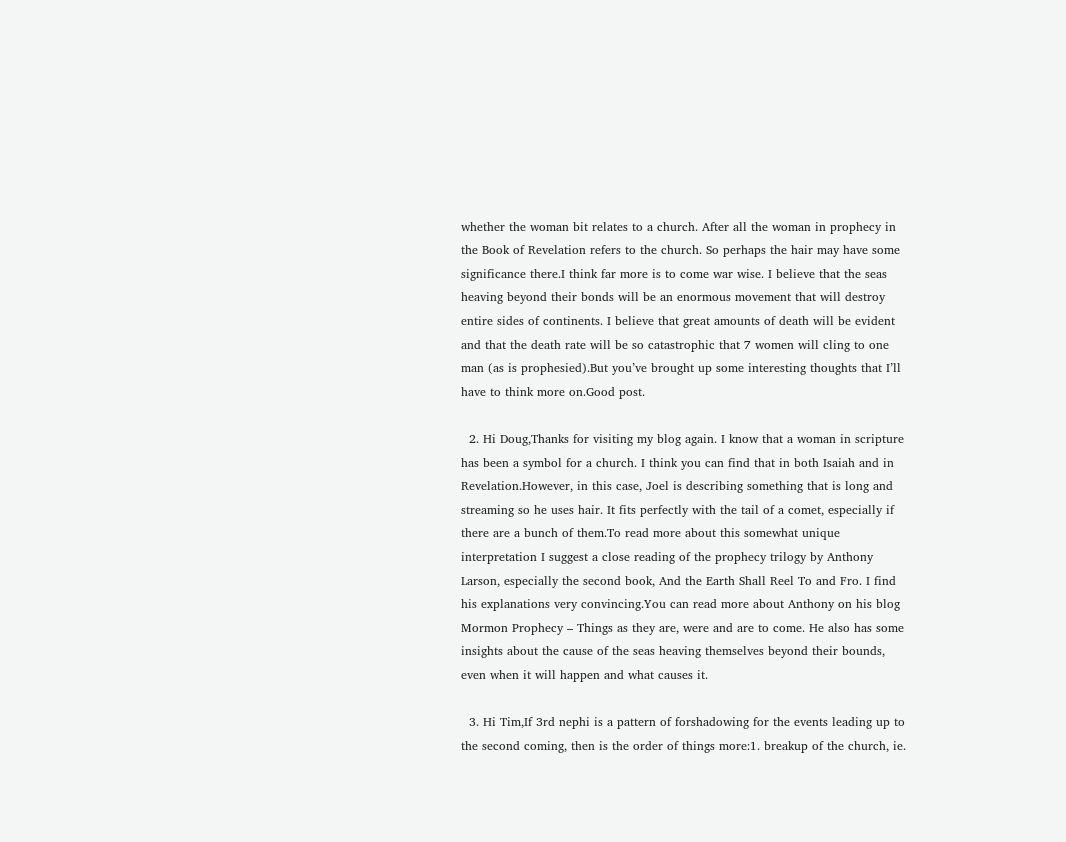whether the woman bit relates to a church. After all the woman in prophecy in the Book of Revelation refers to the church. So perhaps the hair may have some significance there.I think far more is to come war wise. I believe that the seas heaving beyond their bonds will be an enormous movement that will destroy entire sides of continents. I believe that great amounts of death will be evident and that the death rate will be so catastrophic that 7 women will cling to one man (as is prophesied).But you’ve brought up some interesting thoughts that I’ll have to think more on.Good post.

  2. Hi Doug,Thanks for visiting my blog again. I know that a woman in scripture has been a symbol for a church. I think you can find that in both Isaiah and in Revelation.However, in this case, Joel is describing something that is long and streaming so he uses hair. It fits perfectly with the tail of a comet, especially if there are a bunch of them.To read more about this somewhat unique interpretation I suggest a close reading of the prophecy trilogy by Anthony Larson, especially the second book, And the Earth Shall Reel To and Fro. I find his explanations very convincing.You can read more about Anthony on his blog Mormon Prophecy – Things as they are, were and are to come. He also has some insights about the cause of the seas heaving themselves beyond their bounds, even when it will happen and what causes it.

  3. Hi Tim,If 3rd nephi is a pattern of forshadowing for the events leading up to the second coming, then is the order of things more:1. breakup of the church, ie.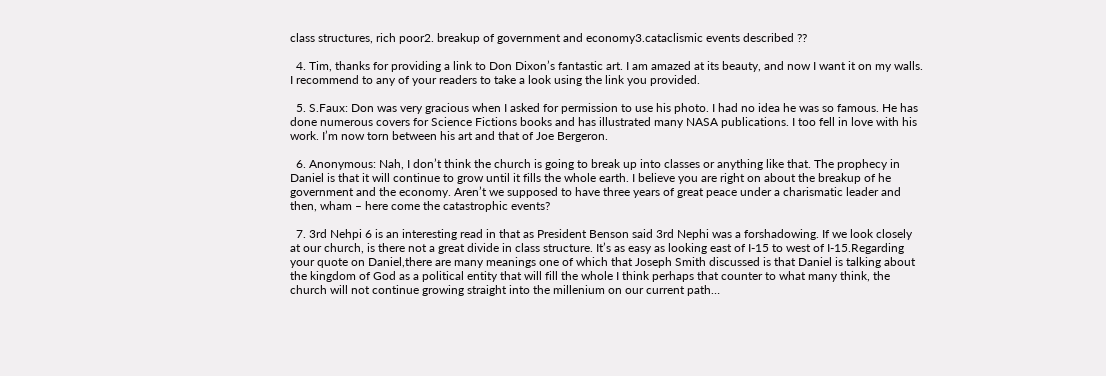class structures, rich poor2. breakup of government and economy3.cataclismic events described ??

  4. Tim, thanks for providing a link to Don Dixon’s fantastic art. I am amazed at its beauty, and now I want it on my walls. I recommend to any of your readers to take a look using the link you provided.

  5. S.Faux: Don was very gracious when I asked for permission to use his photo. I had no idea he was so famous. He has done numerous covers for Science Fictions books and has illustrated many NASA publications. I too fell in love with his work. I’m now torn between his art and that of Joe Bergeron.

  6. Anonymous: Nah, I don’t think the church is going to break up into classes or anything like that. The prophecy in Daniel is that it will continue to grow until it fills the whole earth. I believe you are right on about the breakup of he government and the economy. Aren’t we supposed to have three years of great peace under a charismatic leader and then, wham – here come the catastrophic events?

  7. 3rd Nehpi 6 is an interesting read in that as President Benson said 3rd Nephi was a forshadowing. If we look closely at our church, is there not a great divide in class structure. It’s as easy as looking east of I-15 to west of I-15.Regarding your quote on Daniel,there are many meanings one of which that Joseph Smith discussed is that Daniel is talking about the kingdom of God as a political entity that will fill the whole I think perhaps that counter to what many think, the church will not continue growing straight into the millenium on our current path…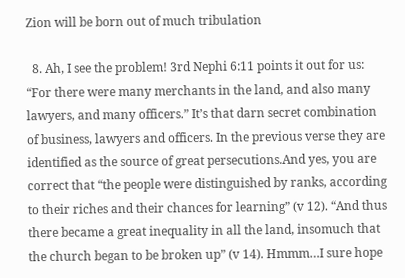Zion will be born out of much tribulation

  8. Ah, I see the problem! 3rd Nephi 6:11 points it out for us: “For there were many merchants in the land, and also many lawyers, and many officers.” It’s that darn secret combination of business, lawyers and officers. In the previous verse they are identified as the source of great persecutions.And yes, you are correct that “the people were distinguished by ranks, according to their riches and their chances for learning” (v 12). “And thus there became a great inequality in all the land, insomuch that the church began to be broken up” (v 14). Hmmm…I sure hope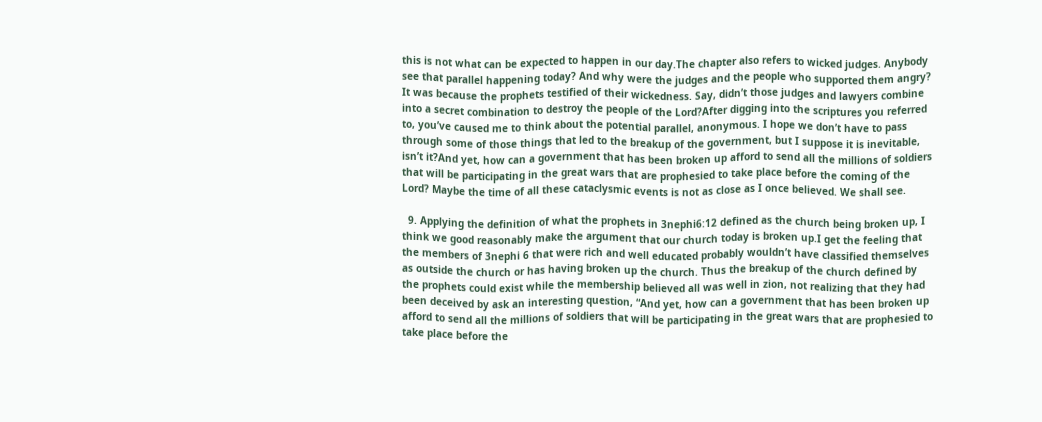this is not what can be expected to happen in our day.The chapter also refers to wicked judges. Anybody see that parallel happening today? And why were the judges and the people who supported them angry? It was because the prophets testified of their wickedness. Say, didn’t those judges and lawyers combine into a secret combination to destroy the people of the Lord?After digging into the scriptures you referred to, you’ve caused me to think about the potential parallel, anonymous. I hope we don’t have to pass through some of those things that led to the breakup of the government, but I suppose it is inevitable, isn’t it?And yet, how can a government that has been broken up afford to send all the millions of soldiers that will be participating in the great wars that are prophesied to take place before the coming of the Lord? Maybe the time of all these cataclysmic events is not as close as I once believed. We shall see.

  9. Applying the definition of what the prophets in 3nephi6:12 defined as the church being broken up, I think we good reasonably make the argument that our church today is broken up.I get the feeling that the members of 3nephi 6 that were rich and well educated probably wouldn’t have classified themselves as outside the church or has having broken up the church. Thus the breakup of the church defined by the prophets could exist while the membership believed all was well in zion, not realizing that they had been deceived by ask an interesting question, “And yet, how can a government that has been broken up afford to send all the millions of soldiers that will be participating in the great wars that are prophesied to take place before the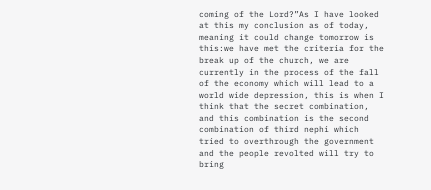coming of the Lord?”As I have looked at this my conclusion as of today, meaning it could change tomorrow is this:we have met the criteria for the break up of the church, we are currently in the process of the fall of the economy which will lead to a world wide depression, this is when I think that the secret combination, and this combination is the second combination of third nephi which tried to overthrough the government and the people revolted will try to bring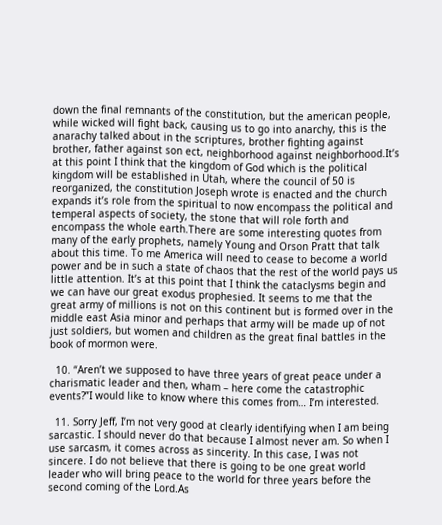down the final remnants of the constitution, but the american people, while wicked will fight back, causing us to go into anarchy, this is the anarachy talked about in the scriptures, brother fighting against brother, father against son ect, neighborhood against neighborhood.It’s at this point I think that the kingdom of God which is the political kingdom will be established in Utah, where the council of 50 is reorganized, the constitution Joseph wrote is enacted and the church expands it’s role from the spiritual to now encompass the political and temperal aspects of society, the stone that will role forth and encompass the whole earth.There are some interesting quotes from many of the early prophets, namely Young and Orson Pratt that talk about this time. To me America will need to cease to become a world power and be in such a state of chaos that the rest of the world pays us little attention. It’s at this point that I think the cataclysms begin and we can have our great exodus prophesied. It seems to me that the great army of millions is not on this continent but is formed over in the middle east Asia minor and perhaps that army will be made up of not just soldiers, but women and children as the great final battles in the book of mormon were.

  10. “Aren’t we supposed to have three years of great peace under a charismatic leader and then, wham – here come the catastrophic events?”I would like to know where this comes from… I’m interested.

  11. Sorry Jeff, I’m not very good at clearly identifying when I am being sarcastic. I should never do that because I almost never am. So when I use sarcasm, it comes across as sincerity. In this case, I was not sincere. I do not believe that there is going to be one great world leader who will bring peace to the world for three years before the second coming of the Lord.As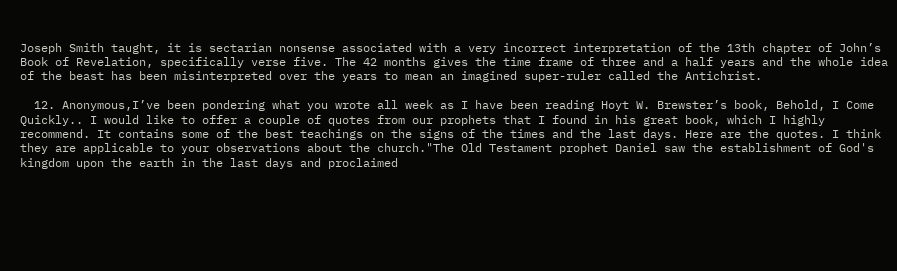Joseph Smith taught, it is sectarian nonsense associated with a very incorrect interpretation of the 13th chapter of John’s Book of Revelation, specifically verse five. The 42 months gives the time frame of three and a half years and the whole idea of the beast has been misinterpreted over the years to mean an imagined super-ruler called the Antichrist.

  12. Anonymous,I’ve been pondering what you wrote all week as I have been reading Hoyt W. Brewster’s book, Behold, I Come Quickly.. I would like to offer a couple of quotes from our prophets that I found in his great book, which I highly recommend. It contains some of the best teachings on the signs of the times and the last days. Here are the quotes. I think they are applicable to your observations about the church."The Old Testament prophet Daniel saw the establishment of God's kingdom upon the earth in the last days and proclaimed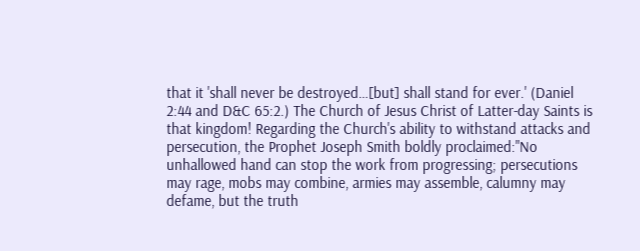that it 'shall never be destroyed…[but] shall stand for ever.' (Daniel 2:44 and D&C 65:2.) The Church of Jesus Christ of Latter-day Saints is that kingdom! Regarding the Church's ability to withstand attacks and persecution, the Prophet Joseph Smith boldly proclaimed:"No unhallowed hand can stop the work from progressing; persecutions may rage, mobs may combine, armies may assemble, calumny may defame, but the truth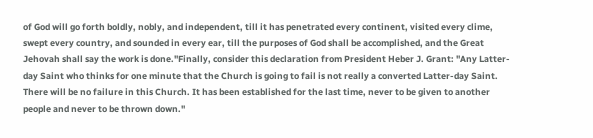of God will go forth boldly, nobly, and independent, till it has penetrated every continent, visited every clime, swept every country, and sounded in every ear, till the purposes of God shall be accomplished, and the Great Jehovah shall say the work is done."Finally, consider this declaration from President Heber J. Grant: "Any Latter-day Saint who thinks for one minute that the Church is going to fail is not really a converted Latter-day Saint. There will be no failure in this Church. It has been established for the last time, never to be given to another people and never to be thrown down."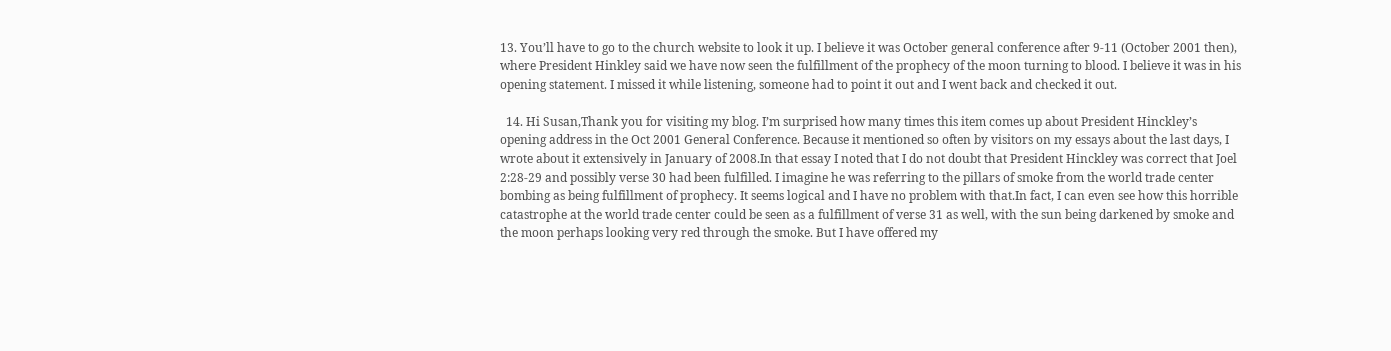13. You’ll have to go to the church website to look it up. I believe it was October general conference after 9-11 (October 2001 then), where President Hinkley said we have now seen the fulfillment of the prophecy of the moon turning to blood. I believe it was in his opening statement. I missed it while listening, someone had to point it out and I went back and checked it out.

  14. Hi Susan,Thank you for visiting my blog. I’m surprised how many times this item comes up about President Hinckley’s opening address in the Oct 2001 General Conference. Because it mentioned so often by visitors on my essays about the last days, I wrote about it extensively in January of 2008.In that essay I noted that I do not doubt that President Hinckley was correct that Joel 2:28-29 and possibly verse 30 had been fulfilled. I imagine he was referring to the pillars of smoke from the world trade center bombing as being fulfillment of prophecy. It seems logical and I have no problem with that.In fact, I can even see how this horrible catastrophe at the world trade center could be seen as a fulfillment of verse 31 as well, with the sun being darkened by smoke and the moon perhaps looking very red through the smoke. But I have offered my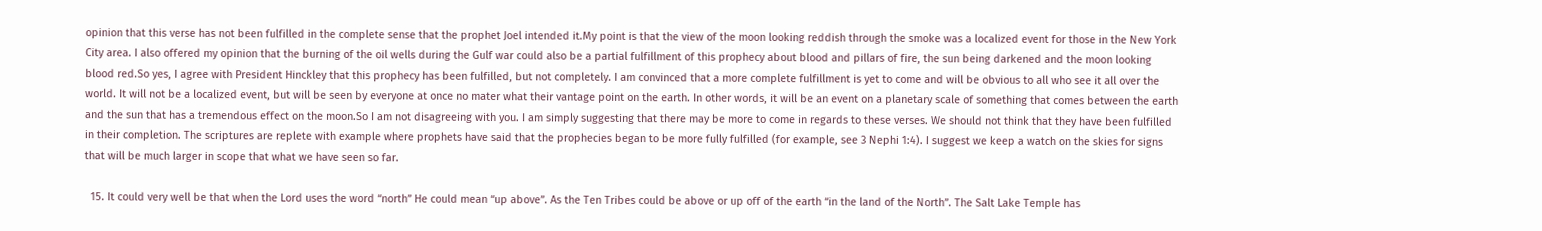opinion that this verse has not been fulfilled in the complete sense that the prophet Joel intended it.My point is that the view of the moon looking reddish through the smoke was a localized event for those in the New York City area. I also offered my opinion that the burning of the oil wells during the Gulf war could also be a partial fulfillment of this prophecy about blood and pillars of fire, the sun being darkened and the moon looking blood red.So yes, I agree with President Hinckley that this prophecy has been fulfilled, but not completely. I am convinced that a more complete fulfillment is yet to come and will be obvious to all who see it all over the world. It will not be a localized event, but will be seen by everyone at once no mater what their vantage point on the earth. In other words, it will be an event on a planetary scale of something that comes between the earth and the sun that has a tremendous effect on the moon.So I am not disagreeing with you. I am simply suggesting that there may be more to come in regards to these verses. We should not think that they have been fulfilled in their completion. The scriptures are replete with example where prophets have said that the prophecies began to be more fully fulfilled (for example, see 3 Nephi 1:4). I suggest we keep a watch on the skies for signs that will be much larger in scope that what we have seen so far.

  15. It could very well be that when the Lord uses the word “north” He could mean “up above”. As the Ten Tribes could be above or up off of the earth “in the land of the North”. The Salt Lake Temple has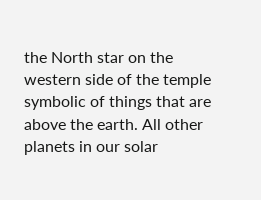the North star on the western side of the temple symbolic of things that are above the earth. All other planets in our solar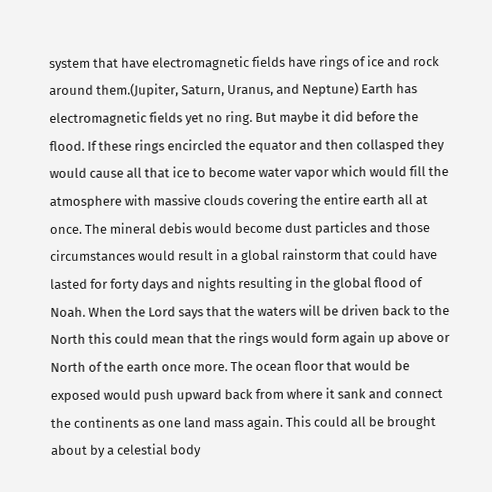system that have electromagnetic fields have rings of ice and rock around them.(Jupiter, Saturn, Uranus, and Neptune) Earth has electromagnetic fields yet no ring. But maybe it did before the flood. If these rings encircled the equator and then collasped they would cause all that ice to become water vapor which would fill the atmosphere with massive clouds covering the entire earth all at once. The mineral debis would become dust particles and those circumstances would result in a global rainstorm that could have lasted for forty days and nights resulting in the global flood of Noah. When the Lord says that the waters will be driven back to the North this could mean that the rings would form again up above or North of the earth once more. The ocean floor that would be exposed would push upward back from where it sank and connect the continents as one land mass again. This could all be brought about by a celestial body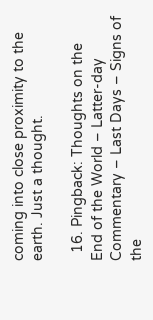coming into close proximity to the earth. Just a thought.

  16. Pingback: Thoughts on the End of the World – Latter-day Commentary – Last Days – Signs of the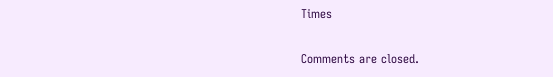Times

Comments are closed.